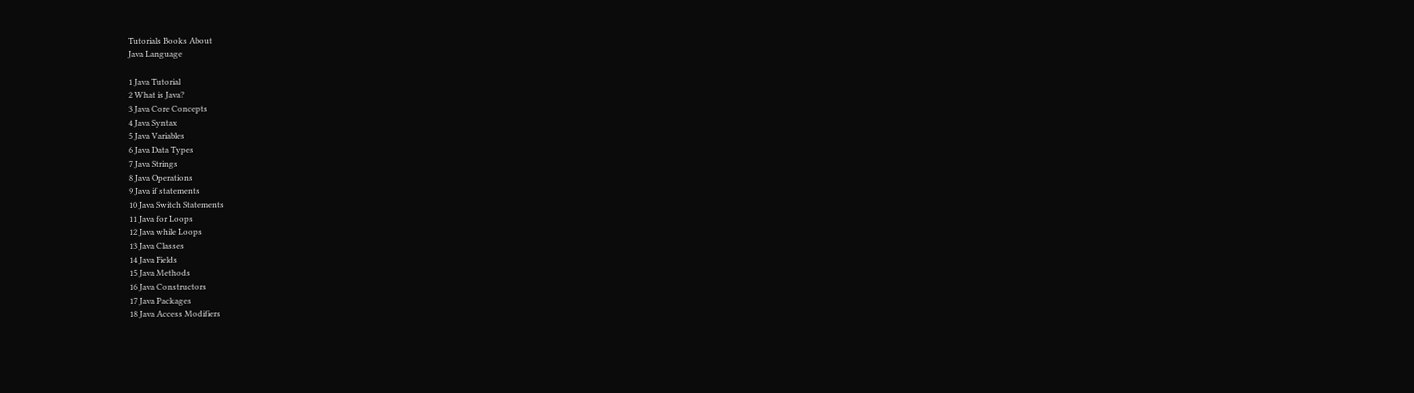Tutorials Books About
Java Language

1 Java Tutorial
2 What is Java?
3 Java Core Concepts
4 Java Syntax
5 Java Variables
6 Java Data Types
7 Java Strings
8 Java Operations
9 Java if statements
10 Java Switch Statements
11 Java for Loops
12 Java while Loops
13 Java Classes
14 Java Fields
15 Java Methods
16 Java Constructors
17 Java Packages
18 Java Access Modifiers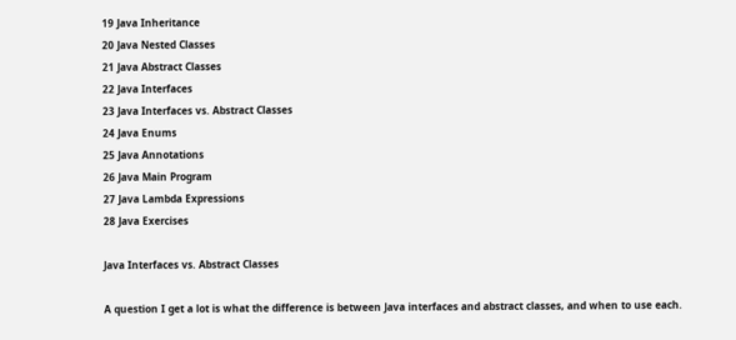19 Java Inheritance
20 Java Nested Classes
21 Java Abstract Classes
22 Java Interfaces
23 Java Interfaces vs. Abstract Classes
24 Java Enums
25 Java Annotations
26 Java Main Program
27 Java Lambda Expressions
28 Java Exercises

Java Interfaces vs. Abstract Classes

A question I get a lot is what the difference is between Java interfaces and abstract classes, and when to use each.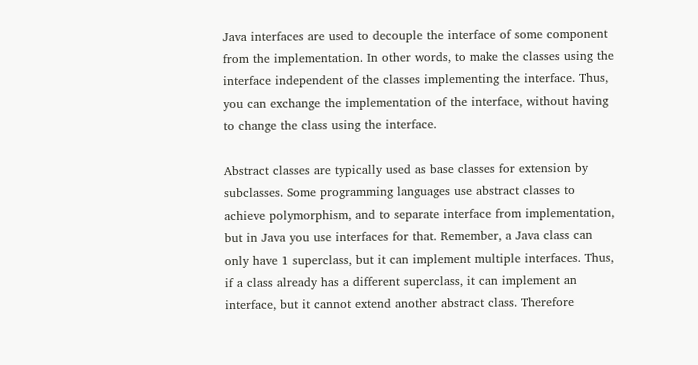Java interfaces are used to decouple the interface of some component from the implementation. In other words, to make the classes using the interface independent of the classes implementing the interface. Thus, you can exchange the implementation of the interface, without having to change the class using the interface.

Abstract classes are typically used as base classes for extension by subclasses. Some programming languages use abstract classes to achieve polymorphism, and to separate interface from implementation, but in Java you use interfaces for that. Remember, a Java class can only have 1 superclass, but it can implement multiple interfaces. Thus, if a class already has a different superclass, it can implement an interface, but it cannot extend another abstract class. Therefore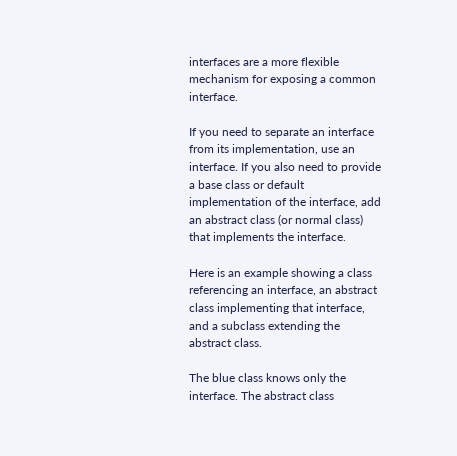interfaces are a more flexible mechanism for exposing a common interface.

If you need to separate an interface from its implementation, use an interface. If you also need to provide a base class or default implementation of the interface, add an abstract class (or normal class) that implements the interface.

Here is an example showing a class referencing an interface, an abstract class implementing that interface, and a subclass extending the abstract class.

The blue class knows only the interface. The abstract class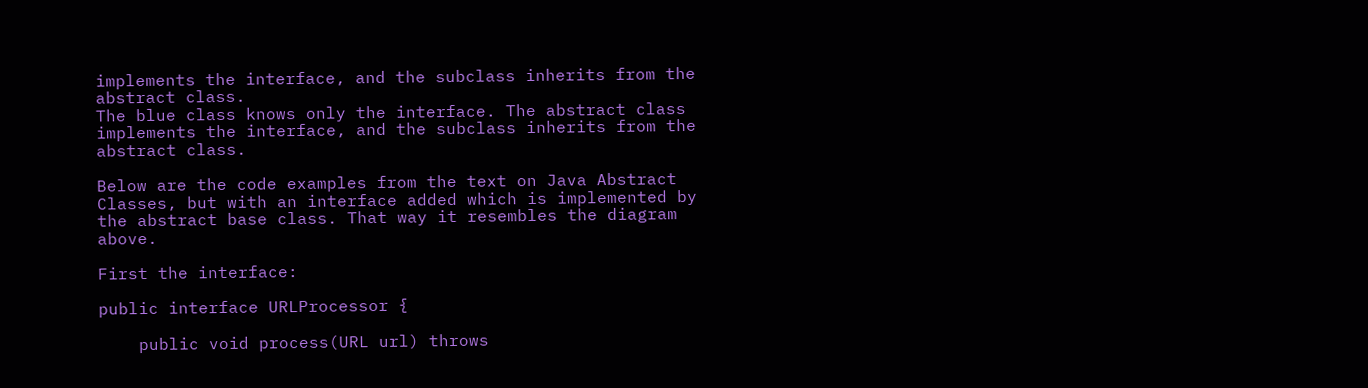implements the interface, and the subclass inherits from the abstract class.
The blue class knows only the interface. The abstract class implements the interface, and the subclass inherits from the abstract class.

Below are the code examples from the text on Java Abstract Classes, but with an interface added which is implemented by the abstract base class. That way it resembles the diagram above.

First the interface:

public interface URLProcessor {

    public void process(URL url) throws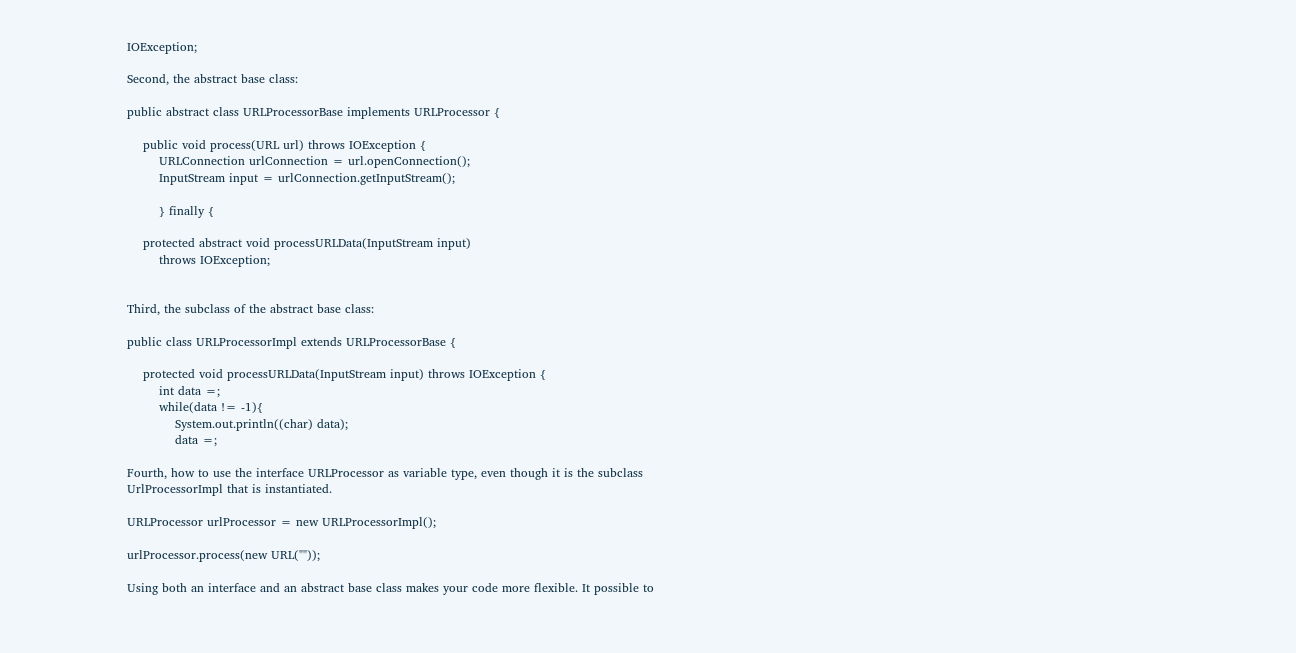IOException;

Second, the abstract base class:

public abstract class URLProcessorBase implements URLProcessor {

    public void process(URL url) throws IOException {
        URLConnection urlConnection = url.openConnection();
        InputStream input = urlConnection.getInputStream();

        } finally {

    protected abstract void processURLData(InputStream input)
        throws IOException;


Third, the subclass of the abstract base class:

public class URLProcessorImpl extends URLProcessorBase {

    protected void processURLData(InputStream input) throws IOException {
        int data =;
        while(data != -1){
            System.out.println((char) data);
            data =;

Fourth, how to use the interface URLProcessor as variable type, even though it is the subclass UrlProcessorImpl that is instantiated.

URLProcessor urlProcessor = new URLProcessorImpl();

urlProcessor.process(new URL(""));

Using both an interface and an abstract base class makes your code more flexible. It possible to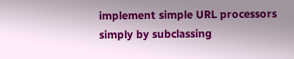implement simple URL processors simply by subclassing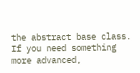the abstract base class. If you need something more advanced,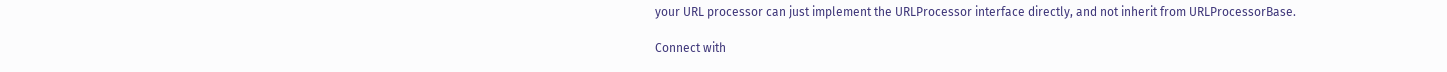your URL processor can just implement the URLProcessor interface directly, and not inherit from URLProcessorBase.

Connect with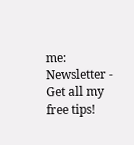me: Newsletter - Get all my free tips!